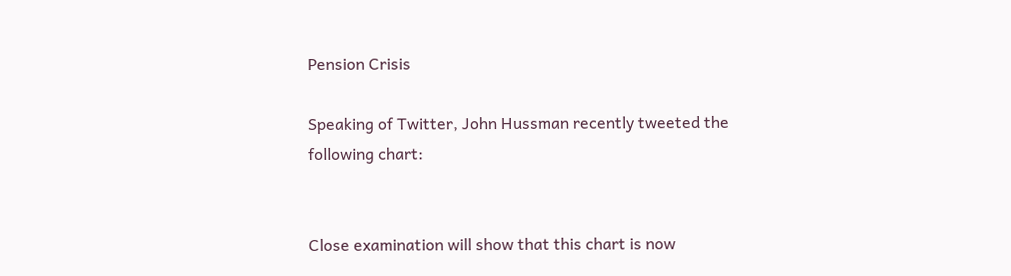Pension Crisis

Speaking of Twitter, John Hussman recently tweeted the following chart:


Close examination will show that this chart is now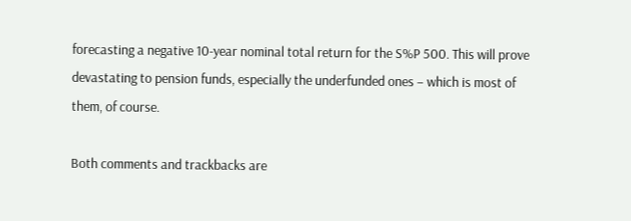forecasting a negative 10-year nominal total return for the S%P 500. This will prove devastating to pension funds, especially the underfunded ones – which is most of them, of course.

Both comments and trackbacks are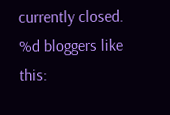currently closed.
%d bloggers like this: